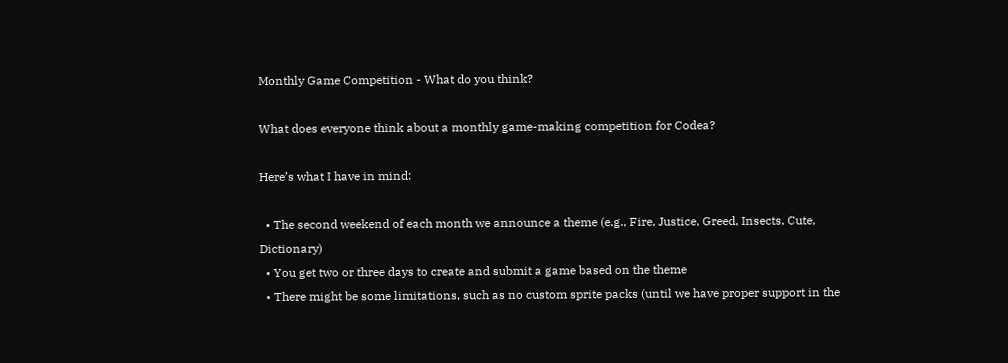Monthly Game Competition - What do you think?

What does everyone think about a monthly game-making competition for Codea?

Here’s what I have in mind:

  • The second weekend of each month we announce a theme (e.g., Fire, Justice, Greed, Insects, Cute, Dictionary)
  • You get two or three days to create and submit a game based on the theme
  • There might be some limitations, such as no custom sprite packs (until we have proper support in the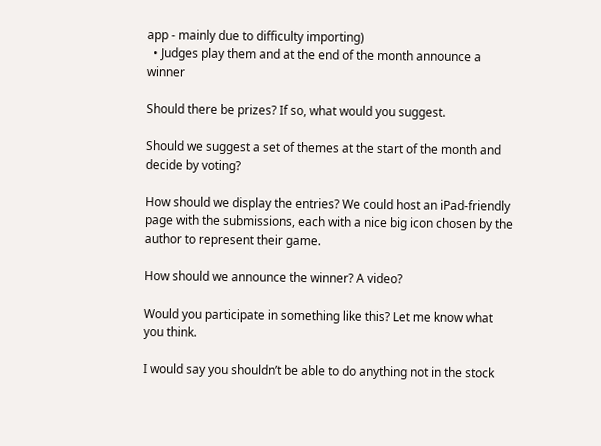app - mainly due to difficulty importing)
  • Judges play them and at the end of the month announce a winner

Should there be prizes? If so, what would you suggest.

Should we suggest a set of themes at the start of the month and decide by voting?

How should we display the entries? We could host an iPad-friendly page with the submissions, each with a nice big icon chosen by the author to represent their game.

How should we announce the winner? A video?

Would you participate in something like this? Let me know what you think.

I would say you shouldn’t be able to do anything not in the stock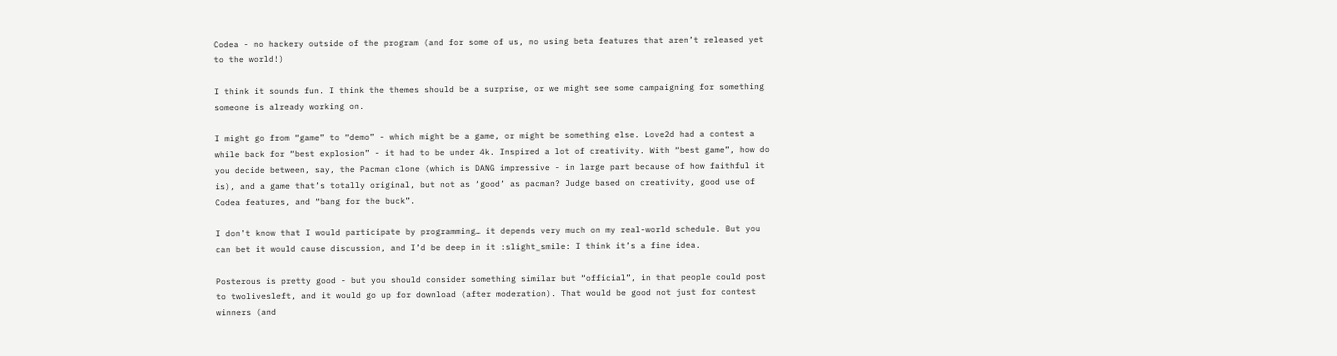Codea - no hackery outside of the program (and for some of us, no using beta features that aren’t released yet to the world!)

I think it sounds fun. I think the themes should be a surprise, or we might see some campaigning for something someone is already working on.

I might go from “game” to “demo” - which might be a game, or might be something else. Love2d had a contest a while back for “best explosion” - it had to be under 4k. Inspired a lot of creativity. With “best game”, how do you decide between, say, the Pacman clone (which is DANG impressive - in large part because of how faithful it is), and a game that’s totally original, but not as ‘good’ as pacman? Judge based on creativity, good use of Codea features, and “bang for the buck”.

I don’t know that I would participate by programming… it depends very much on my real-world schedule. But you can bet it would cause discussion, and I’d be deep in it :slight_smile: I think it’s a fine idea.

Posterous is pretty good - but you should consider something similar but “official”, in that people could post to twolivesleft, and it would go up for download (after moderation). That would be good not just for contest winners (and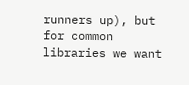runners up), but for common libraries we want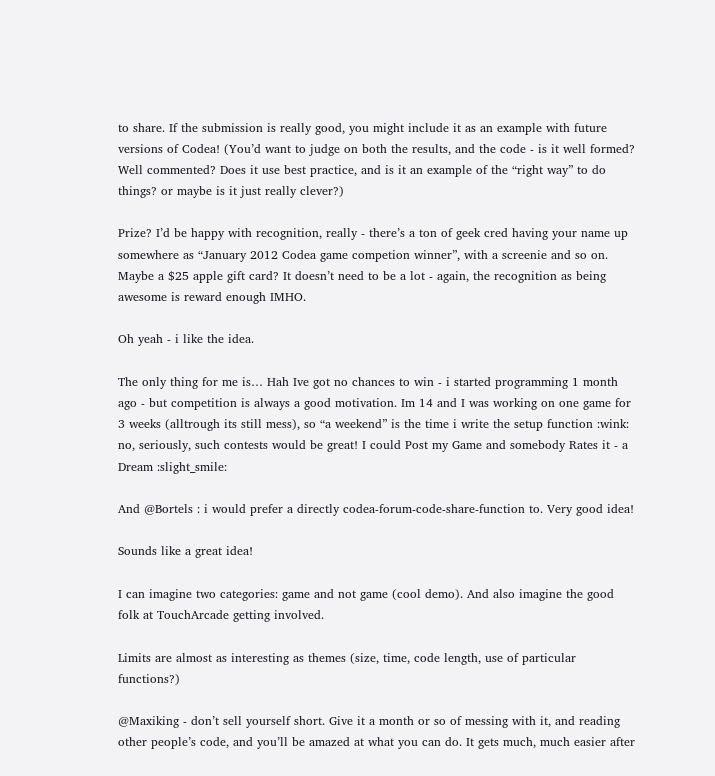to share. If the submission is really good, you might include it as an example with future versions of Codea! (You’d want to judge on both the results, and the code - is it well formed? Well commented? Does it use best practice, and is it an example of the “right way” to do things? or maybe is it just really clever?)

Prize? I’d be happy with recognition, really - there’s a ton of geek cred having your name up somewhere as “January 2012 Codea game competion winner”, with a screenie and so on. Maybe a $25 apple gift card? It doesn’t need to be a lot - again, the recognition as being awesome is reward enough IMHO.

Oh yeah - i like the idea.

The only thing for me is… Hah Ive got no chances to win - i started programming 1 month ago - but competition is always a good motivation. Im 14 and I was working on one game for 3 weeks (alltrough its still mess), so “a weekend” is the time i write the setup function :wink: no, seriously, such contests would be great! I could Post my Game and somebody Rates it - a Dream :slight_smile:

And @Bortels : i would prefer a directly codea-forum-code-share-function to. Very good idea!

Sounds like a great idea!

I can imagine two categories: game and not game (cool demo). And also imagine the good folk at TouchArcade getting involved.

Limits are almost as interesting as themes (size, time, code length, use of particular functions?)

@Maxiking - don’t sell yourself short. Give it a month or so of messing with it, and reading other people’s code, and you’ll be amazed at what you can do. It gets much, much easier after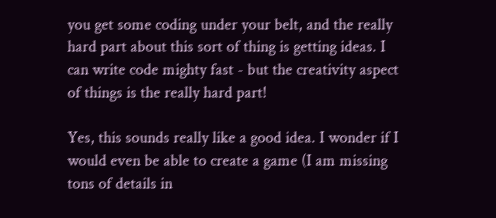you get some coding under your belt, and the really hard part about this sort of thing is getting ideas. I can write code mighty fast - but the creativity aspect of things is the really hard part!

Yes, this sounds really like a good idea. I wonder if I would even be able to create a game (I am missing tons of details in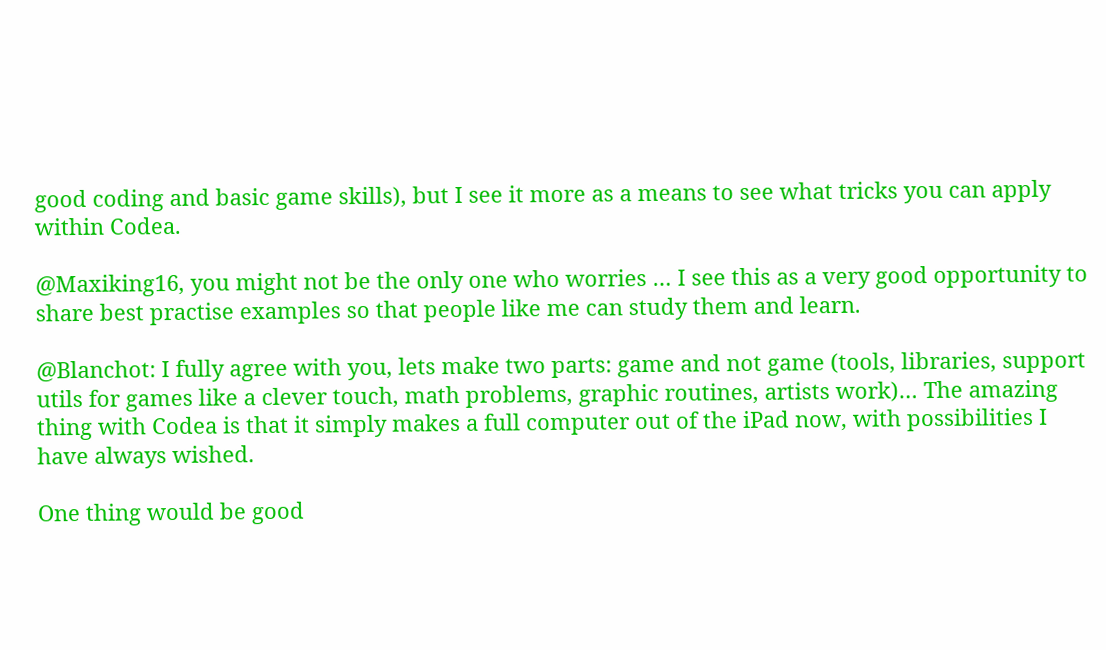good coding and basic game skills), but I see it more as a means to see what tricks you can apply within Codea.

@Maxiking16, you might not be the only one who worries … I see this as a very good opportunity to share best practise examples so that people like me can study them and learn.

@Blanchot: I fully agree with you, lets make two parts: game and not game (tools, libraries, support utils for games like a clever touch, math problems, graphic routines, artists work)… The amazing thing with Codea is that it simply makes a full computer out of the iPad now, with possibilities I have always wished.

One thing would be good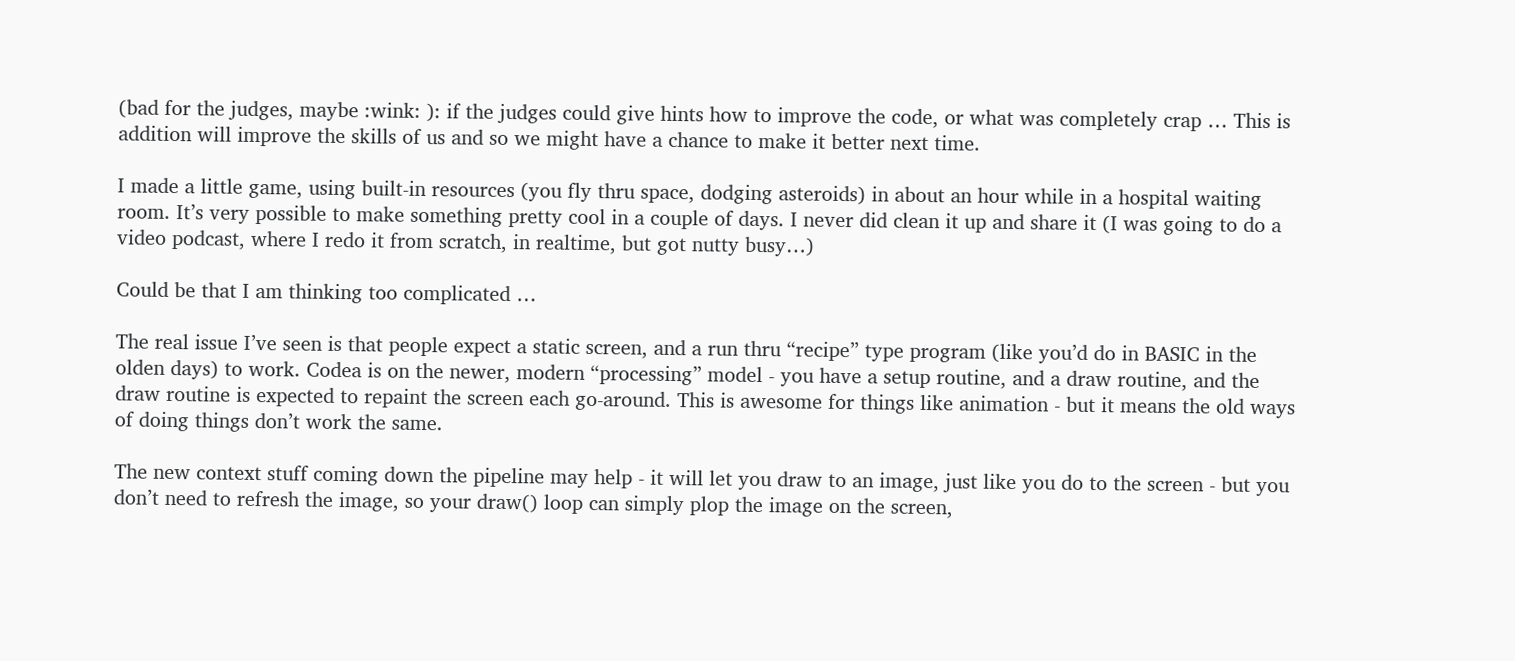(bad for the judges, maybe :wink: ): if the judges could give hints how to improve the code, or what was completely crap … This is addition will improve the skills of us and so we might have a chance to make it better next time.

I made a little game, using built-in resources (you fly thru space, dodging asteroids) in about an hour while in a hospital waiting room. It’s very possible to make something pretty cool in a couple of days. I never did clean it up and share it (I was going to do a video podcast, where I redo it from scratch, in realtime, but got nutty busy…)

Could be that I am thinking too complicated …

The real issue I’ve seen is that people expect a static screen, and a run thru “recipe” type program (like you’d do in BASIC in the olden days) to work. Codea is on the newer, modern “processing” model - you have a setup routine, and a draw routine, and the draw routine is expected to repaint the screen each go-around. This is awesome for things like animation - but it means the old ways of doing things don’t work the same.

The new context stuff coming down the pipeline may help - it will let you draw to an image, just like you do to the screen - but you don’t need to refresh the image, so your draw() loop can simply plop the image on the screen,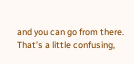and you can go from there. That’s a little confusing,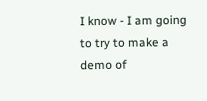I know - I am going to try to make a demo of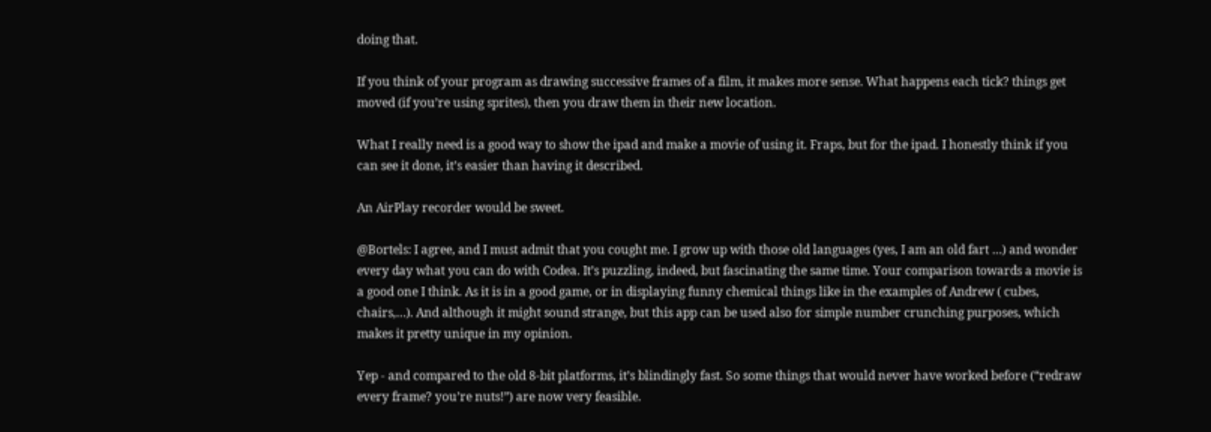doing that.

If you think of your program as drawing successive frames of a film, it makes more sense. What happens each tick? things get moved (if you’re using sprites), then you draw them in their new location.

What I really need is a good way to show the ipad and make a movie of using it. Fraps, but for the ipad. I honestly think if you can see it done, it’s easier than having it described.

An AirPlay recorder would be sweet.

@Bortels: I agree, and I must admit that you cought me. I grow up with those old languages (yes, I am an old fart …) and wonder every day what you can do with Codea. It’s puzzling, indeed, but fascinating the same time. Your comparison towards a movie is a good one I think. As it is in a good game, or in displaying funny chemical things like in the examples of Andrew ( cubes, chairs,…). And although it might sound strange, but this app can be used also for simple number crunching purposes, which makes it pretty unique in my opinion.

Yep - and compared to the old 8-bit platforms, it’s blindingly fast. So some things that would never have worked before (“redraw every frame? you’re nuts!”) are now very feasible.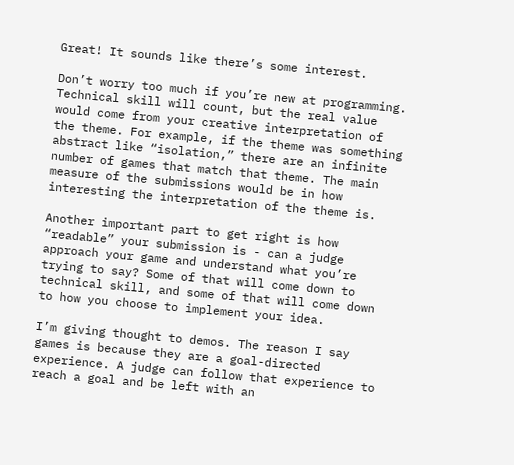Great! It sounds like there’s some interest.

Don’t worry too much if you’re new at programming. Technical skill will count, but the real value would come from your creative interpretation of the theme. For example, if the theme was something abstract like “isolation,” there are an infinite number of games that match that theme. The main measure of the submissions would be in how interesting the interpretation of the theme is.

Another important part to get right is how “readable” your submission is - can a judge approach your game and understand what you’re trying to say? Some of that will come down to technical skill, and some of that will come down to how you choose to implement your idea.

I’m giving thought to demos. The reason I say games is because they are a goal-directed experience. A judge can follow that experience to reach a goal and be left with an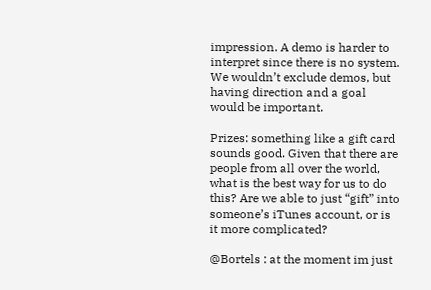impression. A demo is harder to interpret since there is no system. We wouldn’t exclude demos, but having direction and a goal would be important.

Prizes: something like a gift card sounds good. Given that there are people from all over the world, what is the best way for us to do this? Are we able to just “gift” into someone’s iTunes account, or is it more complicated?

@Bortels : at the moment im just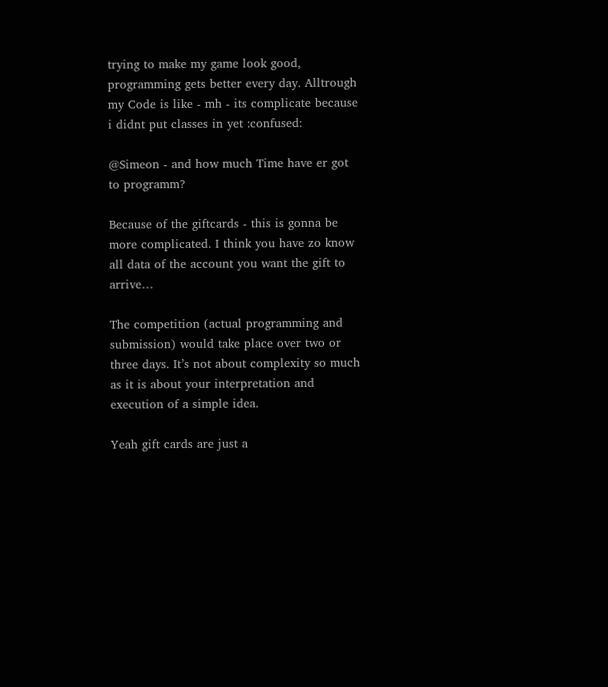trying to make my game look good, programming gets better every day. Alltrough my Code is like - mh - its complicate because i didnt put classes in yet :confused:

@Simeon - and how much Time have er got to programm?

Because of the giftcards - this is gonna be more complicated. I think you have zo know all data of the account you want the gift to arrive…

The competition (actual programming and submission) would take place over two or three days. It’s not about complexity so much as it is about your interpretation and execution of a simple idea.

Yeah gift cards are just a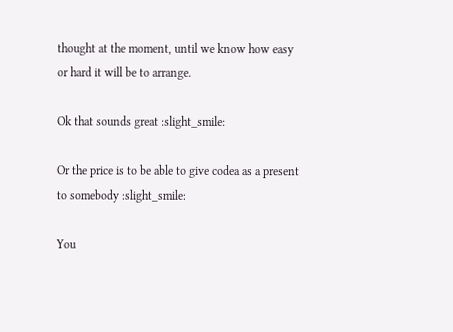thought at the moment, until we know how easy or hard it will be to arrange.

Ok that sounds great :slight_smile:

Or the price is to be able to give codea as a present to somebody :slight_smile:

You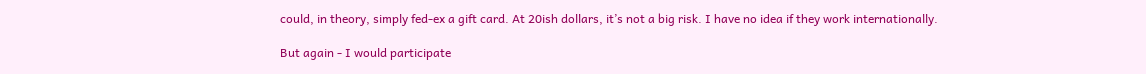could, in theory, simply fed-ex a gift card. At 20ish dollars, it’s not a big risk. I have no idea if they work internationally.

But again - I would participate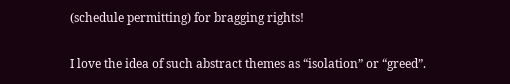(schedule permitting) for bragging rights!

I love the idea of such abstract themes as “isolation” or “greed”.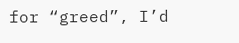for “greed”, I’d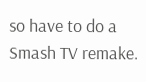so have to do a Smash TV remake.